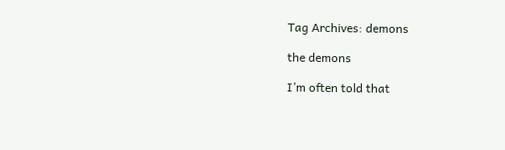Tag Archives: demons

the demons

I’m often told that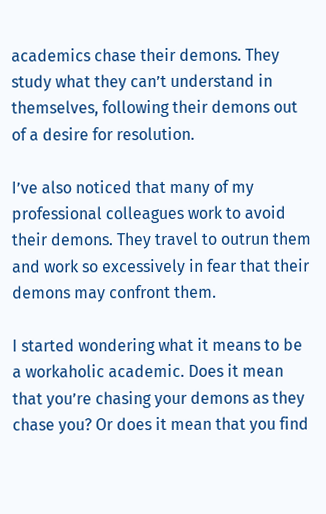academics chase their demons. They study what they can’t understand in themselves, following their demons out of a desire for resolution.

I’ve also noticed that many of my professional colleagues work to avoid their demons. They travel to outrun them and work so excessively in fear that their demons may confront them.

I started wondering what it means to be a workaholic academic. Does it mean that you’re chasing your demons as they chase you? Or does it mean that you find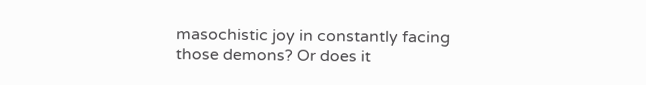masochistic joy in constantly facing those demons? Or does it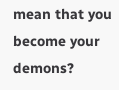mean that you become your demons?